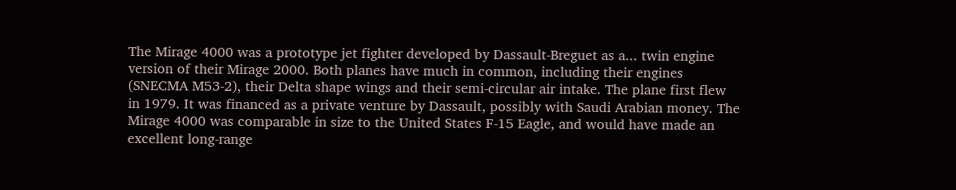The Mirage 4000 was a prototype jet fighter developed by Dassault-Breguet as a... twin engine version of their Mirage 2000. Both planes have much in common, including their engines (SNECMA M53-2), their Delta shape wings and their semi-circular air intake. The plane first flew in 1979. It was financed as a private venture by Dassault, possibly with Saudi Arabian money. The Mirage 4000 was comparable in size to the United States F-15 Eagle, and would have made an excellent long-range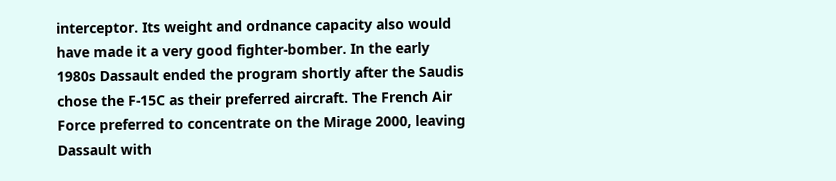interceptor. Its weight and ordnance capacity also would have made it a very good fighter-bomber. In the early 1980s Dassault ended the program shortly after the Saudis chose the F-15C as their preferred aircraft. The French Air Force preferred to concentrate on the Mirage 2000, leaving Dassault with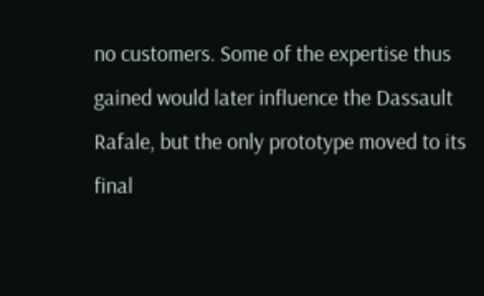no customers. Some of the expertise thus gained would later influence the Dassault Rafale, but the only prototype moved to its final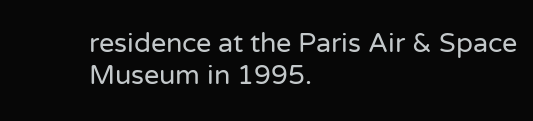residence at the Paris Air & Space Museum in 1995.